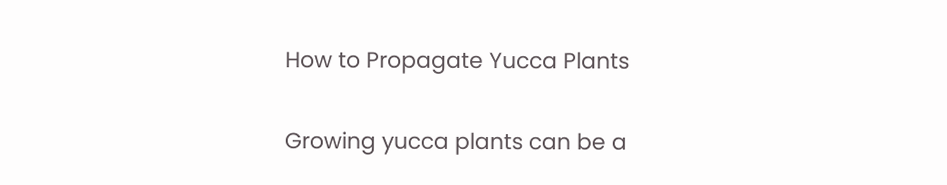How to Propagate Yucca Plants

Growing yucca plants can be a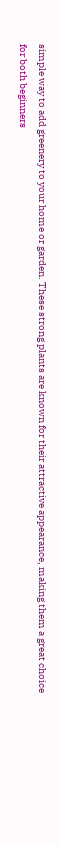simple way to add greenery to your home or garden. These strong plants are known for their attractive appearance, making them a great choice for both beginners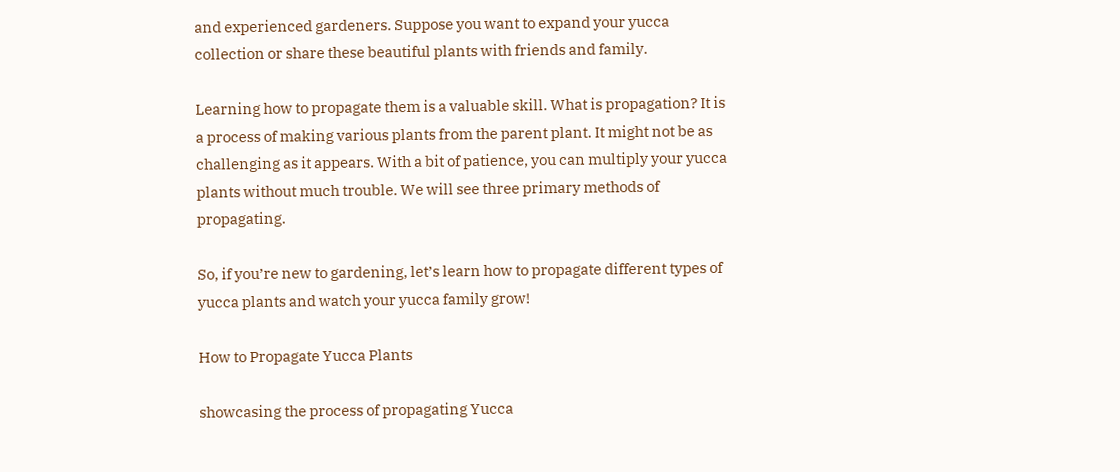and experienced gardeners. Suppose you want to expand your yucca collection or share these beautiful plants with friends and family.

Learning how to propagate them is a valuable skill. What is propagation? It is a process of making various plants from the parent plant. It might not be as challenging as it appears. With a bit of patience, you can multiply your yucca plants without much trouble. We will see three primary methods of propagating.

So, if you’re new to gardening, let’s learn how to propagate different types of yucca plants and watch your yucca family grow!

How to Propagate Yucca Plants

showcasing the process of propagating Yucca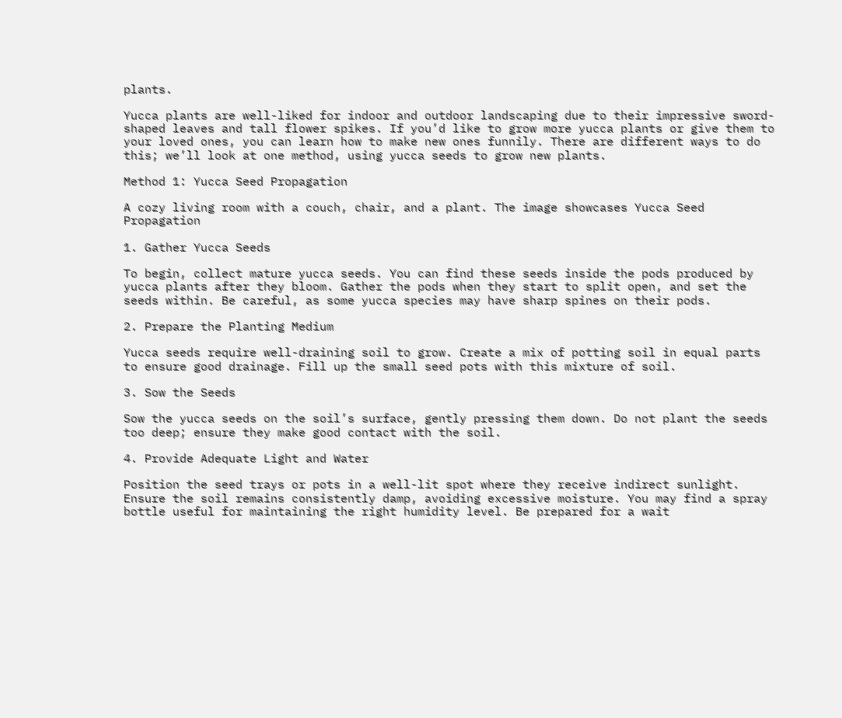plants.

Yucca plants are well-liked for indoor and outdoor landscaping due to their impressive sword-shaped leaves and tall flower spikes. If you’d like to grow more yucca plants or give them to your loved ones, you can learn how to make new ones funnily. There are different ways to do this; we’ll look at one method, using yucca seeds to grow new plants.

Method 1: Yucca Seed Propagation

A cozy living room with a couch, chair, and a plant. The image showcases Yucca Seed Propagation

1. Gather Yucca Seeds

To begin, collect mature yucca seeds. You can find these seeds inside the pods produced by yucca plants after they bloom. Gather the pods when they start to split open, and set the seeds within. Be careful, as some yucca species may have sharp spines on their pods.

2. Prepare the Planting Medium

Yucca seeds require well-draining soil to grow. Create a mix of potting soil in equal parts to ensure good drainage. Fill up the small seed pots with this mixture of soil.

3. Sow the Seeds

Sow the yucca seeds on the soil’s surface, gently pressing them down. Do not plant the seeds too deep; ensure they make good contact with the soil.

4. Provide Adequate Light and Water

Position the seed trays or pots in a well-lit spot where they receive indirect sunlight. Ensure the soil remains consistently damp, avoiding excessive moisture. You may find a spray bottle useful for maintaining the right humidity level. Be prepared for a wait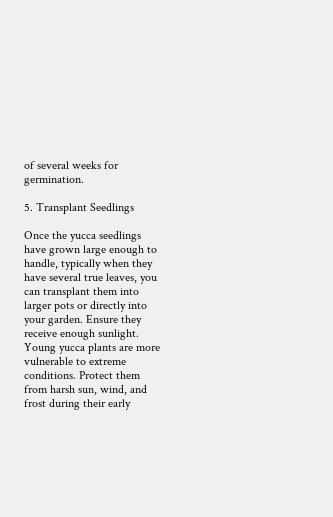of several weeks for germination.

5. Transplant Seedlings

Once the yucca seedlings have grown large enough to handle, typically when they have several true leaves, you can transplant them into larger pots or directly into your garden. Ensure they receive enough sunlight. Young yucca plants are more vulnerable to extreme conditions. Protect them from harsh sun, wind, and frost during their early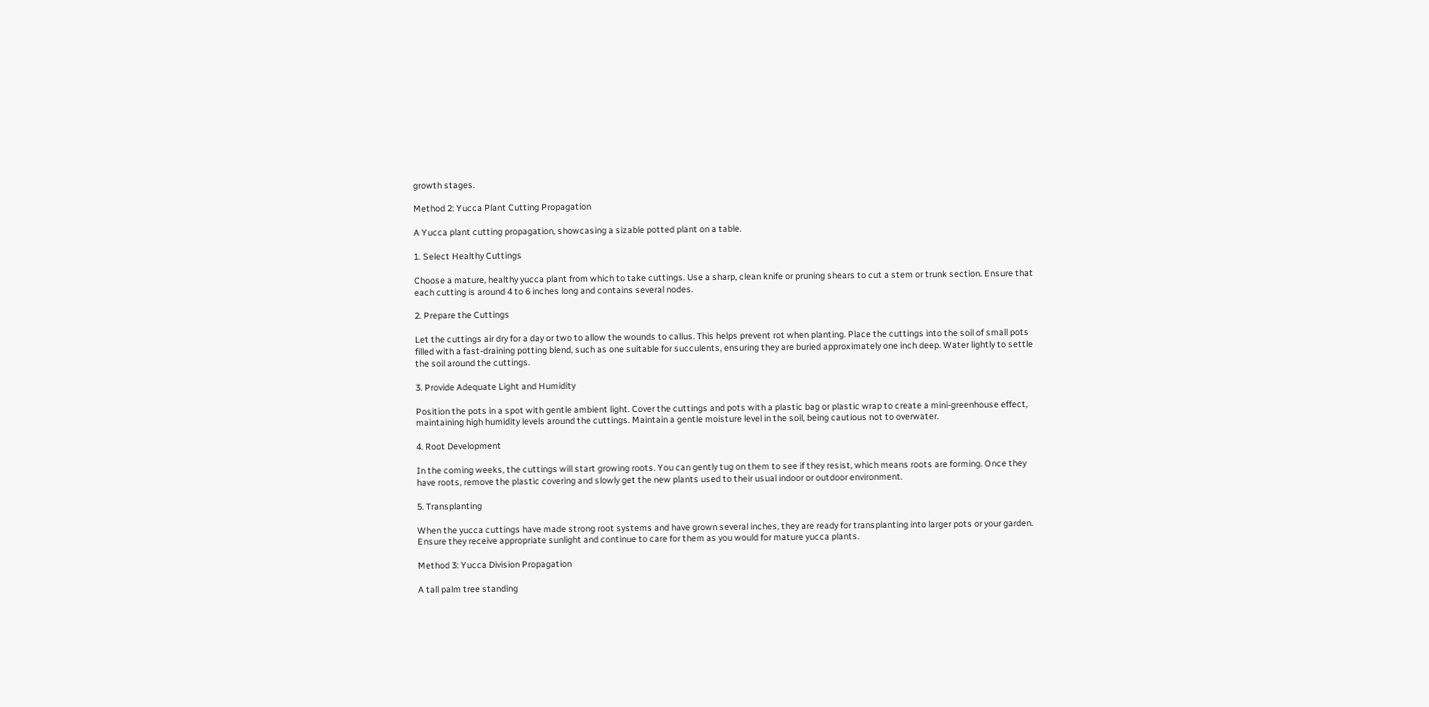growth stages.

Method 2: Yucca Plant Cutting Propagation

A Yucca plant cutting propagation, showcasing a sizable potted plant on a table.

1. Select Healthy Cuttings

Choose a mature, healthy yucca plant from which to take cuttings. Use a sharp, clean knife or pruning shears to cut a stem or trunk section. Ensure that each cutting is around 4 to 6 inches long and contains several nodes.

2. Prepare the Cuttings

Let the cuttings air dry for a day or two to allow the wounds to callus. This helps prevent rot when planting. Place the cuttings into the soil of small pots filled with a fast-draining potting blend, such as one suitable for succulents, ensuring they are buried approximately one inch deep. Water lightly to settle the soil around the cuttings.

3. Provide Adequate Light and Humidity

Position the pots in a spot with gentle ambient light. Cover the cuttings and pots with a plastic bag or plastic wrap to create a mini-greenhouse effect, maintaining high humidity levels around the cuttings. Maintain a gentle moisture level in the soil, being cautious not to overwater.

4. Root Development

In the coming weeks, the cuttings will start growing roots. You can gently tug on them to see if they resist, which means roots are forming. Once they have roots, remove the plastic covering and slowly get the new plants used to their usual indoor or outdoor environment.

5. Transplanting

When the yucca cuttings have made strong root systems and have grown several inches, they are ready for transplanting into larger pots or your garden. Ensure they receive appropriate sunlight and continue to care for them as you would for mature yucca plants.

Method 3: Yucca Division Propagation

A tall palm tree standing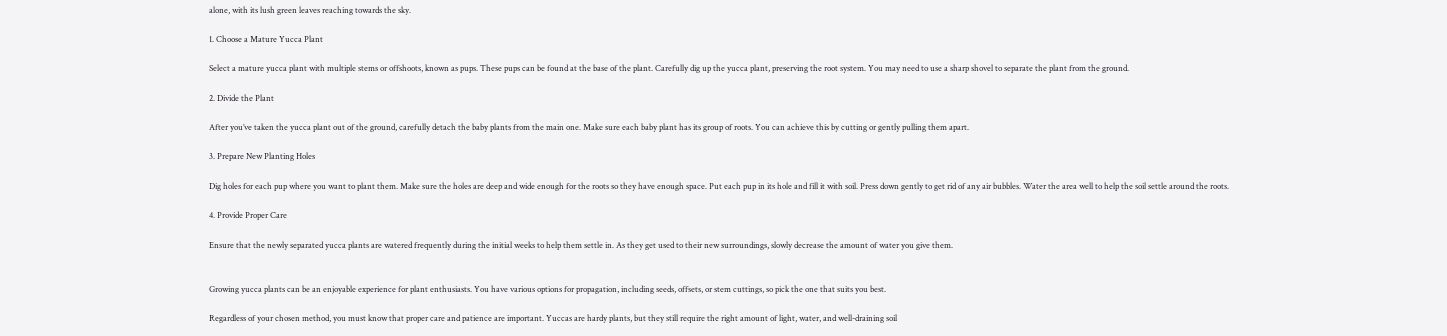alone, with its lush green leaves reaching towards the sky.

1. Choose a Mature Yucca Plant

Select a mature yucca plant with multiple stems or offshoots, known as pups. These pups can be found at the base of the plant. Carefully dig up the yucca plant, preserving the root system. You may need to use a sharp shovel to separate the plant from the ground.

2. Divide the Plant

After you’ve taken the yucca plant out of the ground, carefully detach the baby plants from the main one. Make sure each baby plant has its group of roots. You can achieve this by cutting or gently pulling them apart.

3. Prepare New Planting Holes

Dig holes for each pup where you want to plant them. Make sure the holes are deep and wide enough for the roots so they have enough space. Put each pup in its hole and fill it with soil. Press down gently to get rid of any air bubbles. Water the area well to help the soil settle around the roots.

4. Provide Proper Care

Ensure that the newly separated yucca plants are watered frequently during the initial weeks to help them settle in. As they get used to their new surroundings, slowly decrease the amount of water you give them.


Growing yucca plants can be an enjoyable experience for plant enthusiasts. You have various options for propagation, including seeds, offsets, or stem cuttings, so pick the one that suits you best.

Regardless of your chosen method, you must know that proper care and patience are important. Yuccas are hardy plants, but they still require the right amount of light, water, and well-draining soil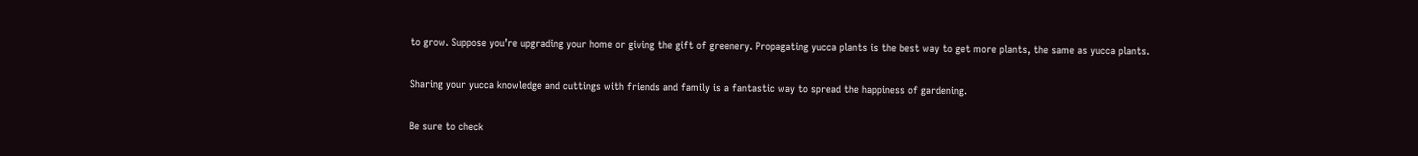to grow. Suppose you’re upgrading your home or giving the gift of greenery. Propagating yucca plants is the best way to get more plants, the same as yucca plants.

Sharing your yucca knowledge and cuttings with friends and family is a fantastic way to spread the happiness of gardening.

Be sure to check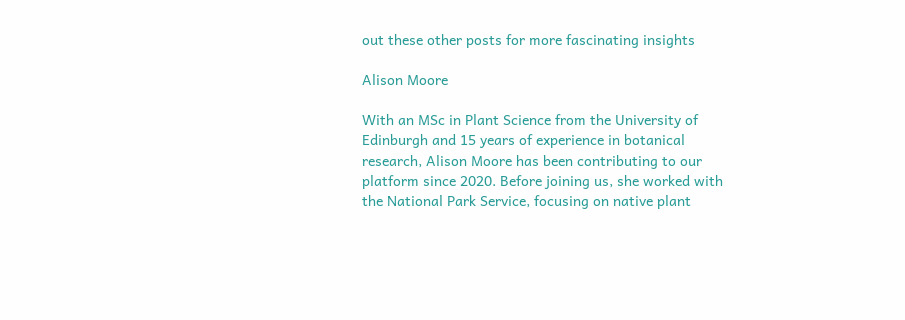out these other posts for more fascinating insights

Alison Moore

With an MSc in Plant Science from the University of Edinburgh and 15 years of experience in botanical research, Alison Moore has been contributing to our platform since 2020. Before joining us, she worked with the National Park Service, focusing on native plant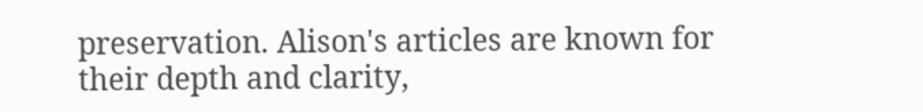preservation. Alison's articles are known for their depth and clarity,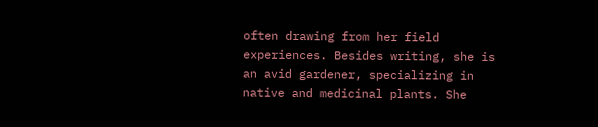often drawing from her field experiences. Besides writing, she is an avid gardener, specializing in native and medicinal plants. She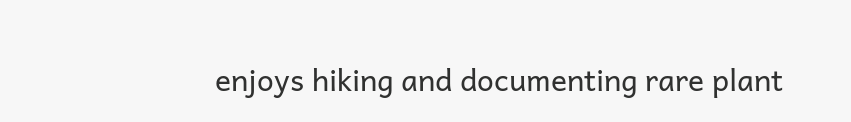enjoys hiking and documenting rare plant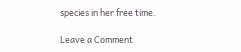species in her free time.

Leave a Comment